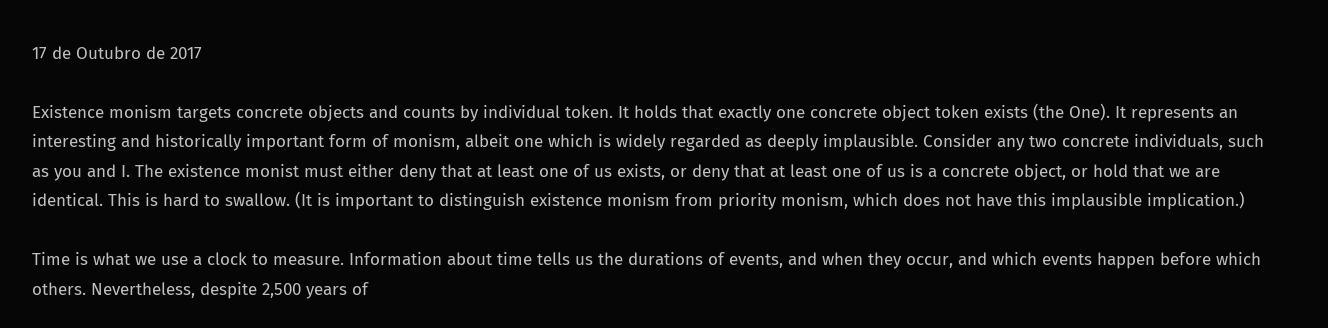17 de Outubro de 2017

Existence monism targets concrete objects and counts by individual token. It holds that exactly one concrete object token exists (the One). It represents an interesting and historically important form of monism, albeit one which is widely regarded as deeply implausible. Consider any two concrete individuals, such as you and I. The existence monist must either deny that at least one of us exists, or deny that at least one of us is a concrete object, or hold that we are identical. This is hard to swallow. (It is important to distinguish existence monism from priority monism, which does not have this implausible implication.)

Time is what we use a clock to measure. Information about time tells us the durations of events, and when they occur, and which events happen before which others. Nevertheless, despite 2,500 years of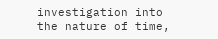investigation into the nature of time,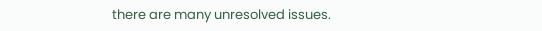there are many unresolved issues.